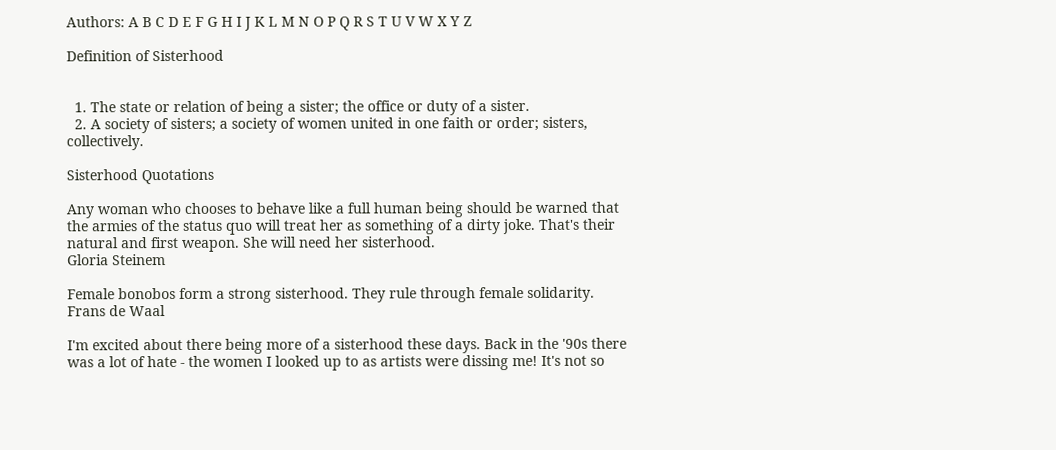Authors: A B C D E F G H I J K L M N O P Q R S T U V W X Y Z

Definition of Sisterhood


  1. The state or relation of being a sister; the office or duty of a sister.
  2. A society of sisters; a society of women united in one faith or order; sisters, collectively.

Sisterhood Quotations

Any woman who chooses to behave like a full human being should be warned that the armies of the status quo will treat her as something of a dirty joke. That's their natural and first weapon. She will need her sisterhood.
Gloria Steinem

Female bonobos form a strong sisterhood. They rule through female solidarity.
Frans de Waal

I'm excited about there being more of a sisterhood these days. Back in the '90s there was a lot of hate - the women I looked up to as artists were dissing me! It's not so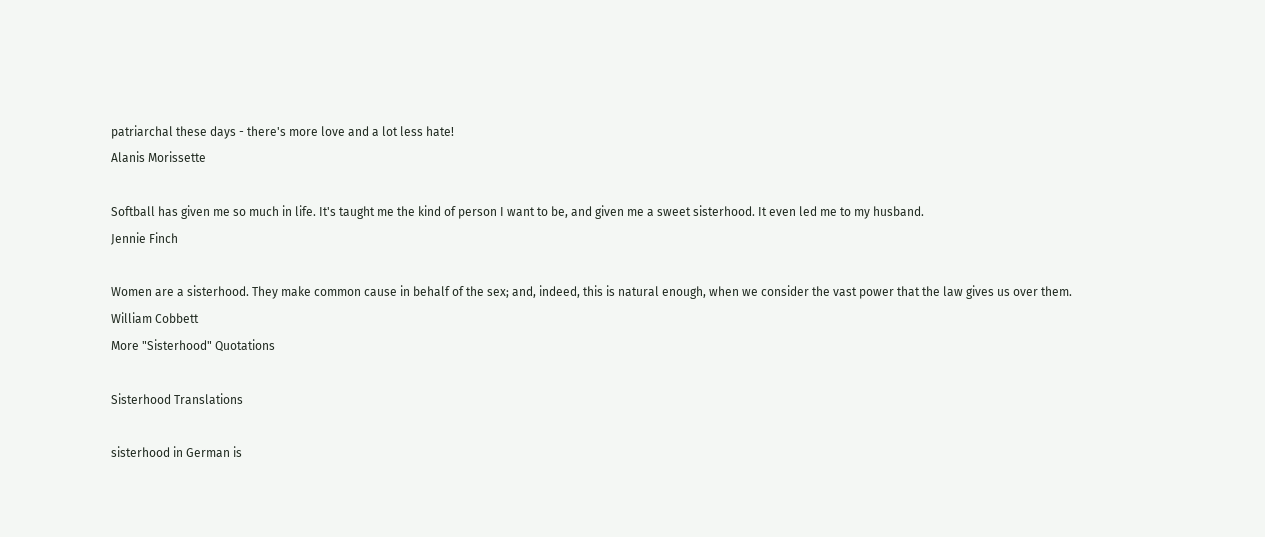patriarchal these days - there's more love and a lot less hate!
Alanis Morissette

Softball has given me so much in life. It's taught me the kind of person I want to be, and given me a sweet sisterhood. It even led me to my husband.
Jennie Finch

Women are a sisterhood. They make common cause in behalf of the sex; and, indeed, this is natural enough, when we consider the vast power that the law gives us over them.
William Cobbett
More "Sisterhood" Quotations

Sisterhood Translations

sisterhood in German is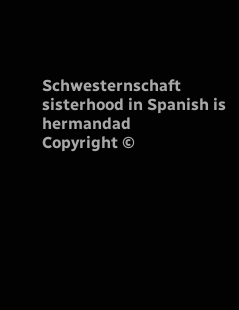Schwesternschaft
sisterhood in Spanish is hermandad
Copyright ©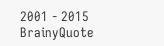2001 - 2015 BrainyQuote